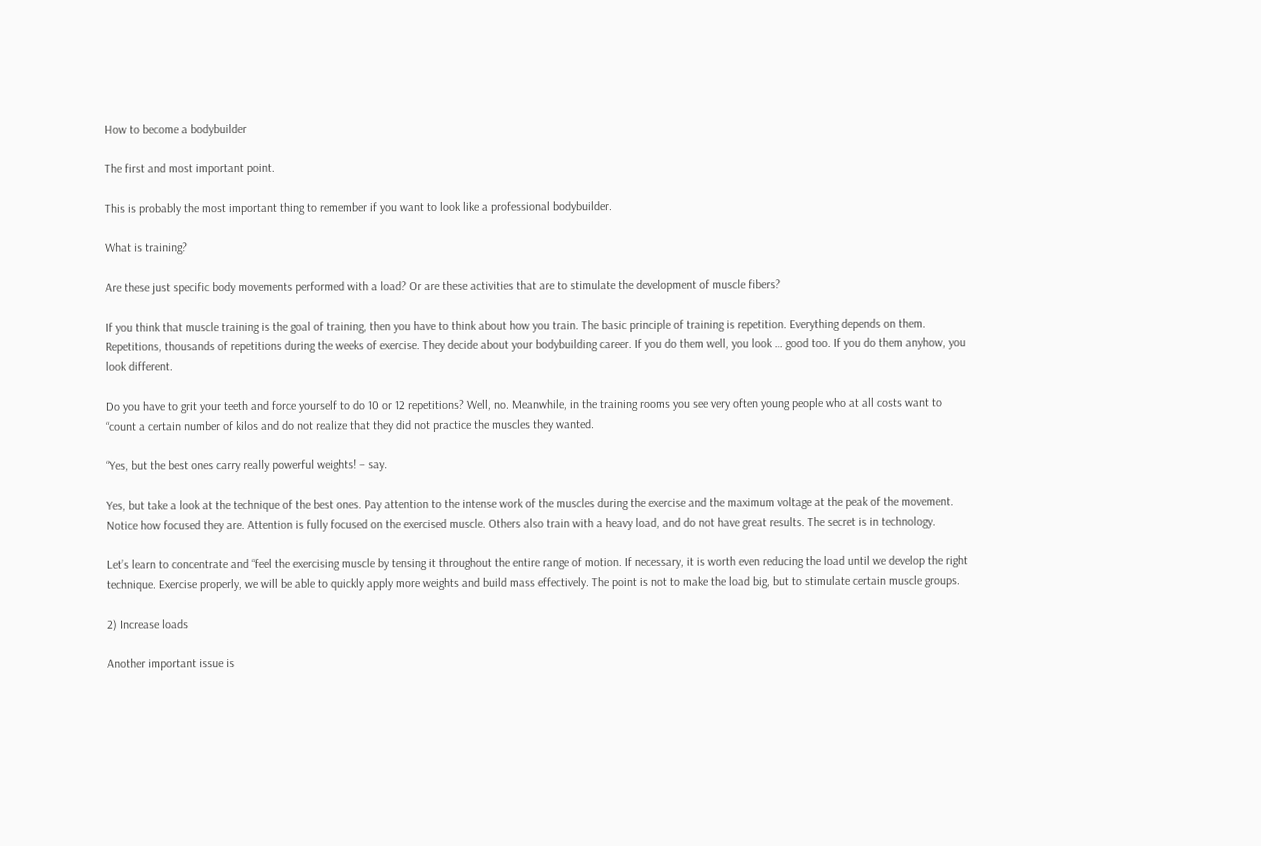How to become a bodybuilder

The first and most important point.

This is probably the most important thing to remember if you want to look like a professional bodybuilder.

What is training?

Are these just specific body movements performed with a load? Or are these activities that are to stimulate the development of muscle fibers?

If you think that muscle training is the goal of training, then you have to think about how you train. The basic principle of training is repetition. Everything depends on them. Repetitions, thousands of repetitions during the weeks of exercise. They decide about your bodybuilding career. If you do them well, you look … good too. If you do them anyhow, you look different.

Do you have to grit your teeth and force yourself to do 10 or 12 repetitions? Well, no. Meanwhile, in the training rooms you see very often young people who at all costs want to “count a certain number of kilos and do not realize that they did not practice the muscles they wanted.

“Yes, but the best ones carry really powerful weights! – say.

Yes, but take a look at the technique of the best ones. Pay attention to the intense work of the muscles during the exercise and the maximum voltage at the peak of the movement. Notice how focused they are. Attention is fully focused on the exercised muscle. Others also train with a heavy load, and do not have great results. The secret is in technology.

Let’s learn to concentrate and “feel the exercising muscle by tensing it throughout the entire range of motion. If necessary, it is worth even reducing the load until we develop the right technique. Exercise properly, we will be able to quickly apply more weights and build mass effectively. The point is not to make the load big, but to stimulate certain muscle groups.

2) Increase loads

Another important issue is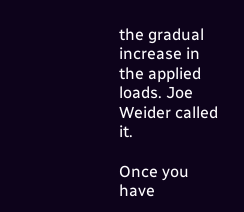the gradual increase in the applied loads. Joe Weider called it.

Once you have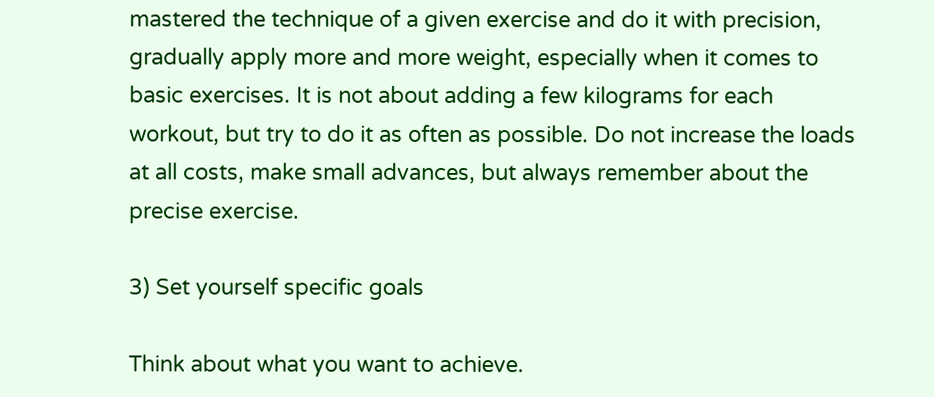mastered the technique of a given exercise and do it with precision, gradually apply more and more weight, especially when it comes to basic exercises. It is not about adding a few kilograms for each workout, but try to do it as often as possible. Do not increase the loads at all costs, make small advances, but always remember about the precise exercise.

3) Set yourself specific goals

Think about what you want to achieve.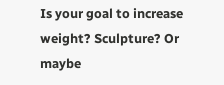Is your goal to increase weight? Sculpture? Or maybe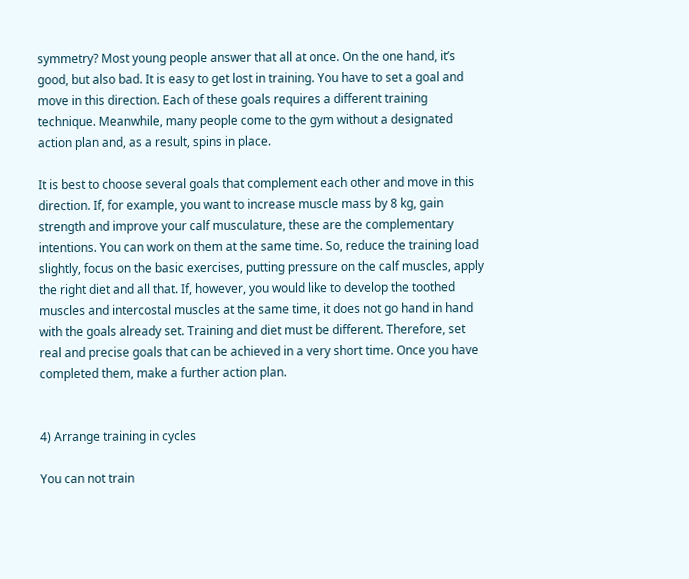symmetry? Most young people answer that all at once. On the one hand, it’s good, but also bad. It is easy to get lost in training. You have to set a goal and move in this direction. Each of these goals requires a different training technique. Meanwhile, many people come to the gym without a designated action plan and, as a result, spins in place.

It is best to choose several goals that complement each other and move in this direction. If, for example, you want to increase muscle mass by 8 kg, gain strength and improve your calf musculature, these are the complementary intentions. You can work on them at the same time. So, reduce the training load slightly, focus on the basic exercises, putting pressure on the calf muscles, apply the right diet and all that. If, however, you would like to develop the toothed muscles and intercostal muscles at the same time, it does not go hand in hand with the goals already set. Training and diet must be different. Therefore, set real and precise goals that can be achieved in a very short time. Once you have completed them, make a further action plan.


4) Arrange training in cycles

You can not train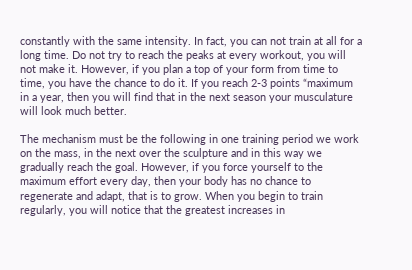constantly with the same intensity. In fact, you can not train at all for a long time. Do not try to reach the peaks at every workout, you will not make it. However, if you plan a top of your form from time to time, you have the chance to do it. If you reach 2-3 points “maximum in a year, then you will find that in the next season your musculature will look much better.

The mechanism must be the following in one training period we work on the mass, in the next over the sculpture and in this way we gradually reach the goal. However, if you force yourself to the maximum effort every day, then your body has no chance to regenerate and adapt, that is to grow. When you begin to train regularly, you will notice that the greatest increases in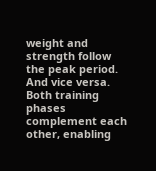weight and strength follow the peak period. And vice versa. Both training phases complement each other, enabling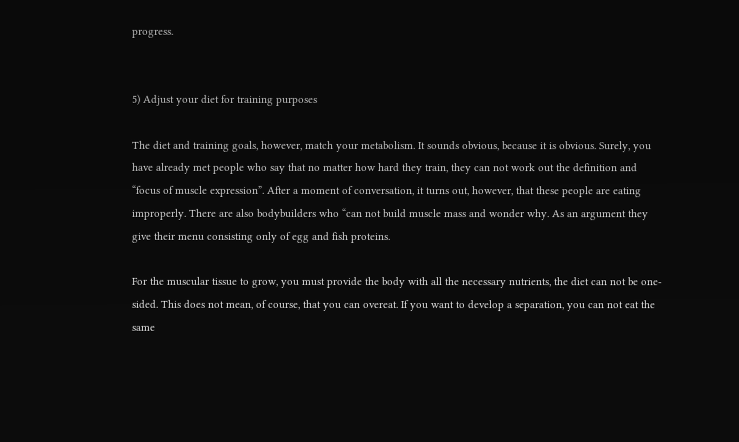progress.


5) Adjust your diet for training purposes

The diet and training goals, however, match your metabolism. It sounds obvious, because it is obvious. Surely, you have already met people who say that no matter how hard they train, they can not work out the definition and “focus of muscle expression”. After a moment of conversation, it turns out, however, that these people are eating improperly. There are also bodybuilders who “can not build muscle mass and wonder why. As an argument they give their menu consisting only of egg and fish proteins.

For the muscular tissue to grow, you must provide the body with all the necessary nutrients, the diet can not be one-sided. This does not mean, of course, that you can overeat. If you want to develop a separation, you can not eat the same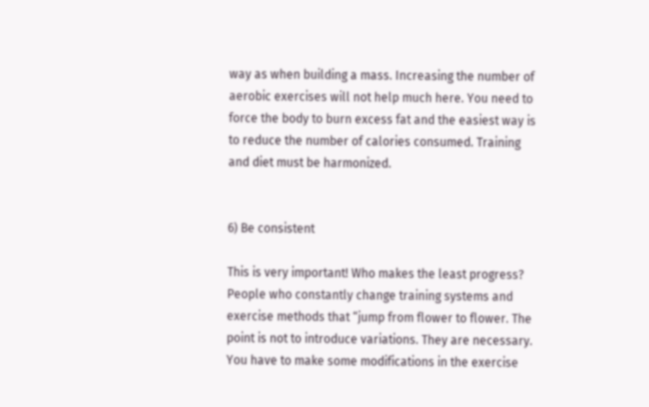way as when building a mass. Increasing the number of aerobic exercises will not help much here. You need to force the body to burn excess fat and the easiest way is to reduce the number of calories consumed. Training and diet must be harmonized.


6) Be consistent

This is very important! Who makes the least progress? People who constantly change training systems and exercise methods that “jump from flower to flower. The point is not to introduce variations. They are necessary. You have to make some modifications in the exercise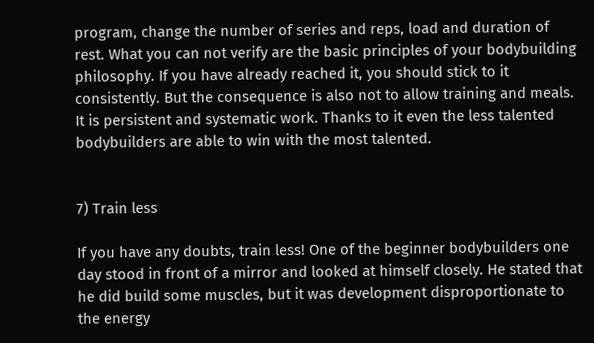program, change the number of series and reps, load and duration of rest. What you can not verify are the basic principles of your bodybuilding philosophy. If you have already reached it, you should stick to it consistently. But the consequence is also not to allow training and meals. It is persistent and systematic work. Thanks to it even the less talented bodybuilders are able to win with the most talented.


7) Train less

If you have any doubts, train less! One of the beginner bodybuilders one day stood in front of a mirror and looked at himself closely. He stated that he did build some muscles, but it was development disproportionate to the energy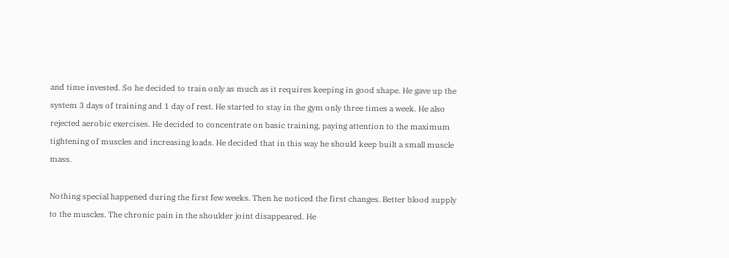and time invested. So he decided to train only as much as it requires keeping in good shape. He gave up the system 3 days of training and 1 day of rest. He started to stay in the gym only three times a week. He also rejected aerobic exercises. He decided to concentrate on basic training, paying attention to the maximum tightening of muscles and increasing loads. He decided that in this way he should keep built a small muscle mass.

Nothing special happened during the first few weeks. Then he noticed the first changes. Better blood supply to the muscles. The chronic pain in the shoulder joint disappeared. He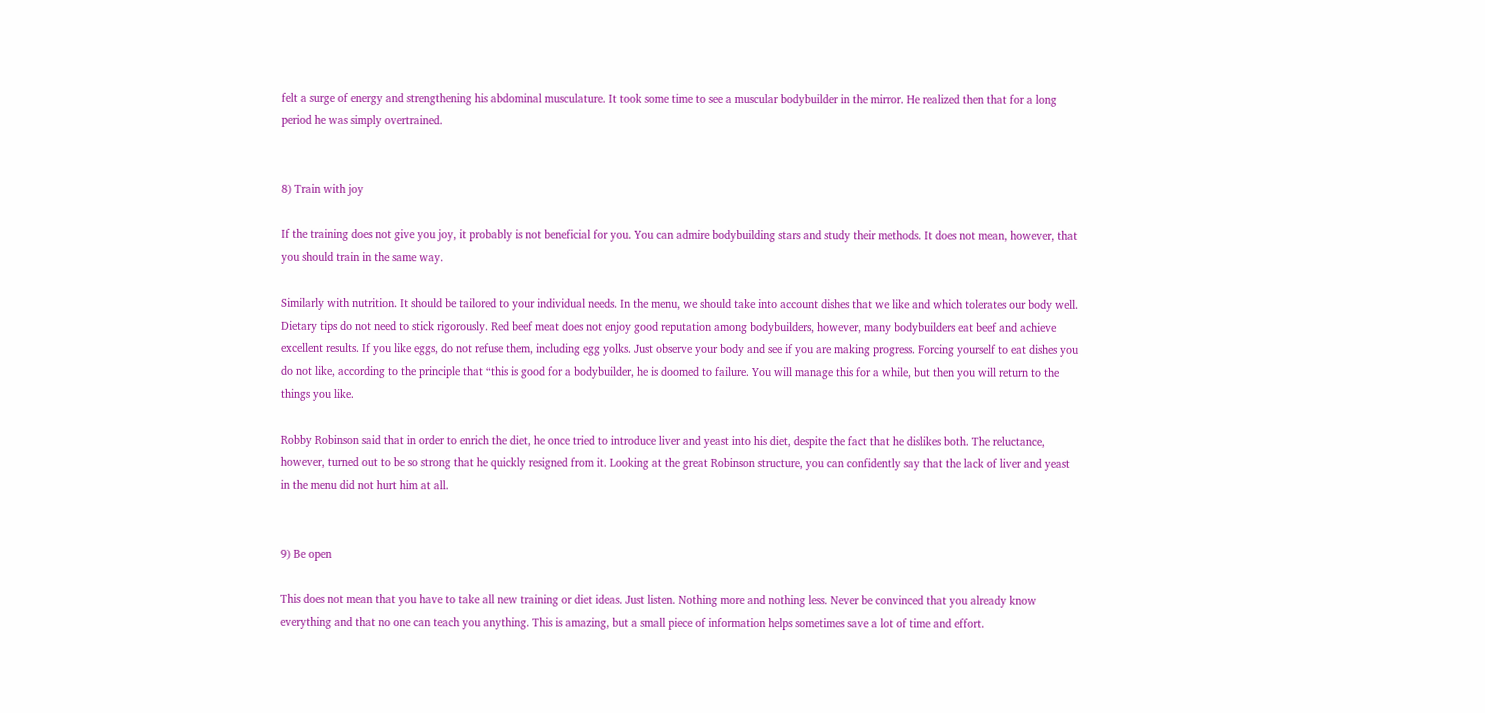felt a surge of energy and strengthening his abdominal musculature. It took some time to see a muscular bodybuilder in the mirror. He realized then that for a long period he was simply overtrained.


8) Train with joy

If the training does not give you joy, it probably is not beneficial for you. You can admire bodybuilding stars and study their methods. It does not mean, however, that you should train in the same way.

Similarly with nutrition. It should be tailored to your individual needs. In the menu, we should take into account dishes that we like and which tolerates our body well. Dietary tips do not need to stick rigorously. Red beef meat does not enjoy good reputation among bodybuilders, however, many bodybuilders eat beef and achieve excellent results. If you like eggs, do not refuse them, including egg yolks. Just observe your body and see if you are making progress. Forcing yourself to eat dishes you do not like, according to the principle that “this is good for a bodybuilder, he is doomed to failure. You will manage this for a while, but then you will return to the things you like.

Robby Robinson said that in order to enrich the diet, he once tried to introduce liver and yeast into his diet, despite the fact that he dislikes both. The reluctance, however, turned out to be so strong that he quickly resigned from it. Looking at the great Robinson structure, you can confidently say that the lack of liver and yeast in the menu did not hurt him at all.


9) Be open

This does not mean that you have to take all new training or diet ideas. Just listen. Nothing more and nothing less. Never be convinced that you already know everything and that no one can teach you anything. This is amazing, but a small piece of information helps sometimes save a lot of time and effort.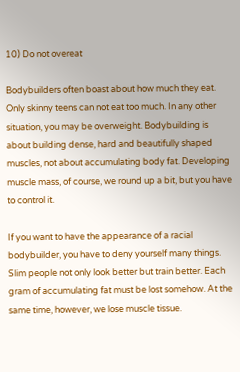10) Do not overeat

Bodybuilders often boast about how much they eat. Only skinny teens can not eat too much. In any other situation, you may be overweight. Bodybuilding is about building dense, hard and beautifully shaped muscles, not about accumulating body fat. Developing muscle mass, of course, we round up a bit, but you have to control it.

If you want to have the appearance of a racial bodybuilder, you have to deny yourself many things. Slim people not only look better but train better. Each gram of accumulating fat must be lost somehow. At the same time, however, we lose muscle tissue.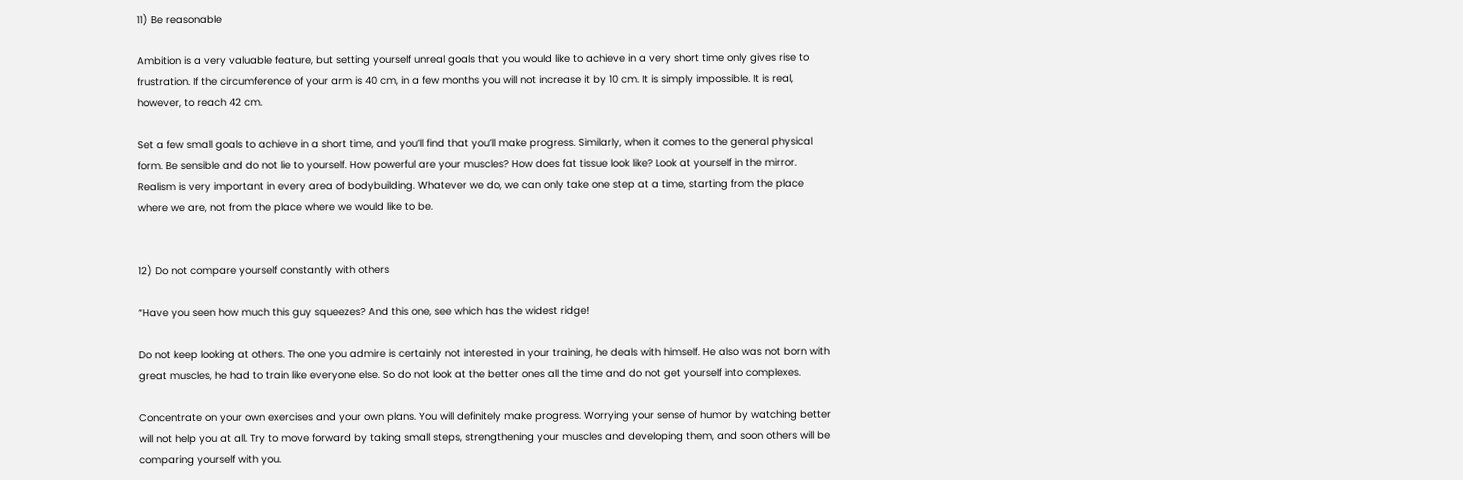11) Be reasonable

Ambition is a very valuable feature, but setting yourself unreal goals that you would like to achieve in a very short time only gives rise to frustration. If the circumference of your arm is 40 cm, in a few months you will not increase it by 10 cm. It is simply impossible. It is real, however, to reach 42 cm.

Set a few small goals to achieve in a short time, and you’ll find that you’ll make progress. Similarly, when it comes to the general physical form. Be sensible and do not lie to yourself. How powerful are your muscles? How does fat tissue look like? Look at yourself in the mirror. Realism is very important in every area of bodybuilding. Whatever we do, we can only take one step at a time, starting from the place where we are, not from the place where we would like to be.


12) Do not compare yourself constantly with others

“Have you seen how much this guy squeezes? And this one, see which has the widest ridge!

Do not keep looking at others. The one you admire is certainly not interested in your training, he deals with himself. He also was not born with great muscles, he had to train like everyone else. So do not look at the better ones all the time and do not get yourself into complexes.

Concentrate on your own exercises and your own plans. You will definitely make progress. Worrying your sense of humor by watching better will not help you at all. Try to move forward by taking small steps, strengthening your muscles and developing them, and soon others will be comparing yourself with you.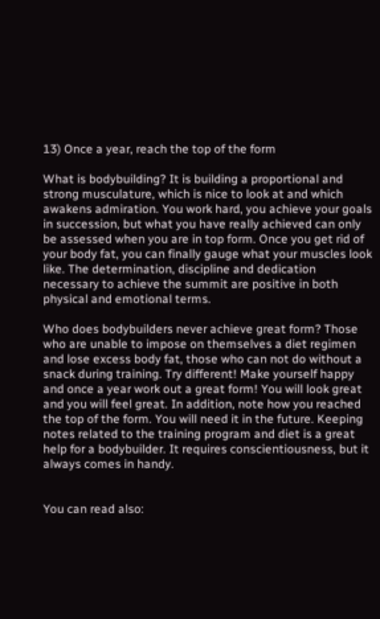13) Once a year, reach the top of the form

What is bodybuilding? It is building a proportional and strong musculature, which is nice to look at and which awakens admiration. You work hard, you achieve your goals in succession, but what you have really achieved can only be assessed when you are in top form. Once you get rid of your body fat, you can finally gauge what your muscles look like. The determination, discipline and dedication necessary to achieve the summit are positive in both physical and emotional terms.

Who does bodybuilders never achieve great form? Those who are unable to impose on themselves a diet regimen and lose excess body fat, those who can not do without a snack during training. Try different! Make yourself happy and once a year work out a great form! You will look great and you will feel great. In addition, note how you reached the top of the form. You will need it in the future. Keeping notes related to the training program and diet is a great help for a bodybuilder. It requires conscientiousness, but it always comes in handy.


You can read also: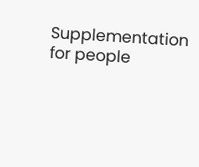Supplementation for people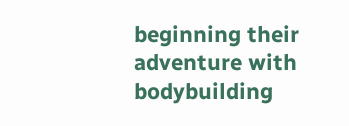beginning their adventure with bodybuilding